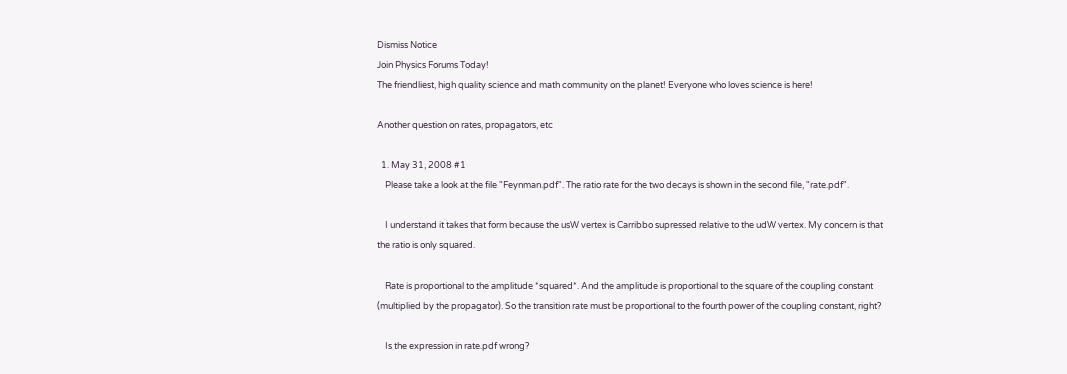Dismiss Notice
Join Physics Forums Today!
The friendliest, high quality science and math community on the planet! Everyone who loves science is here!

Another question on rates, propagators, etc

  1. May 31, 2008 #1
    Please take a look at the file "Feynman.pdf". The ratio rate for the two decays is shown in the second file, "rate.pdf".

    I understand it takes that form because the usW vertex is Carribbo supressed relative to the udW vertex. My concern is that the ratio is only squared.

    Rate is proportional to the amplitude *squared*. And the amplitude is proportional to the square of the coupling constant (multiplied by the propagator). So the transition rate must be proportional to the fourth power of the coupling constant, right?

    Is the expression in rate.pdf wrong?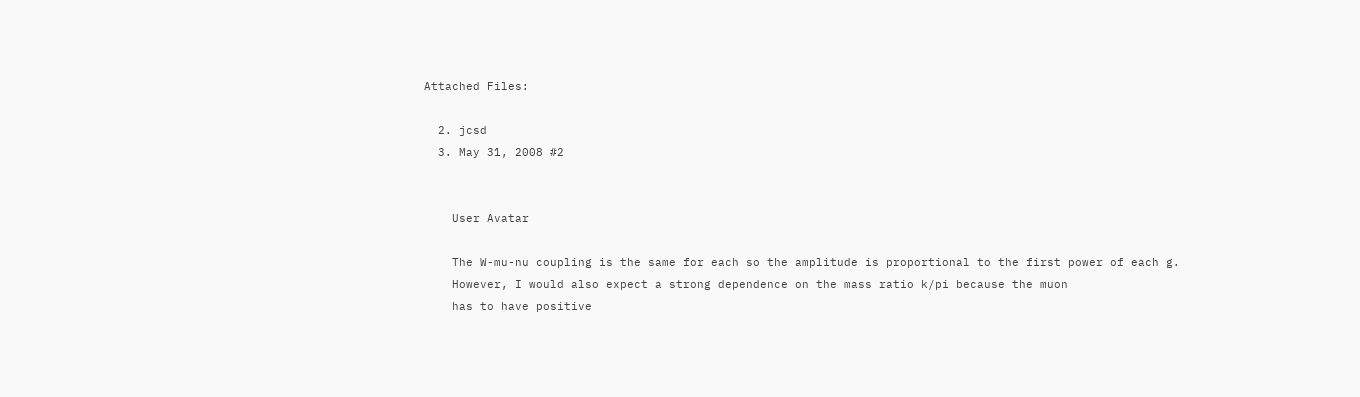Attached Files:

  2. jcsd
  3. May 31, 2008 #2


    User Avatar

    The W-mu-nu coupling is the same for each so the amplitude is proportional to the first power of each g.
    However, I would also expect a strong dependence on the mass ratio k/pi because the muon
    has to have positive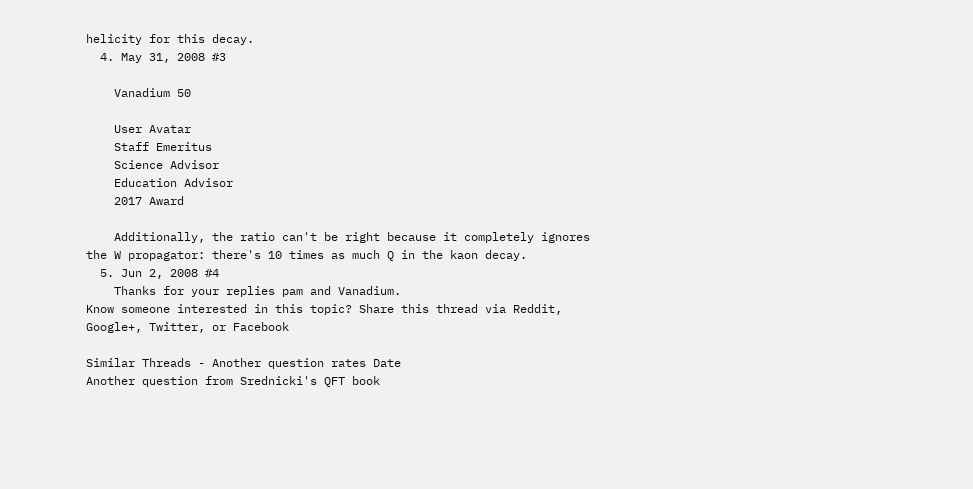helicity for this decay.
  4. May 31, 2008 #3

    Vanadium 50

    User Avatar
    Staff Emeritus
    Science Advisor
    Education Advisor
    2017 Award

    Additionally, the ratio can't be right because it completely ignores the W propagator: there's 10 times as much Q in the kaon decay.
  5. Jun 2, 2008 #4
    Thanks for your replies pam and Vanadium.
Know someone interested in this topic? Share this thread via Reddit, Google+, Twitter, or Facebook

Similar Threads - Another question rates Date
Another question from Srednicki's QFT book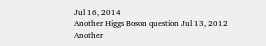Jul 16, 2014
Another Higgs Boson question Jul 13, 2012
Another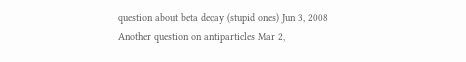question about beta decay (stupid ones) Jun 3, 2008
Another question on antiparticles Mar 2,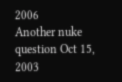2006
Another nuke question Oct 15, 2003